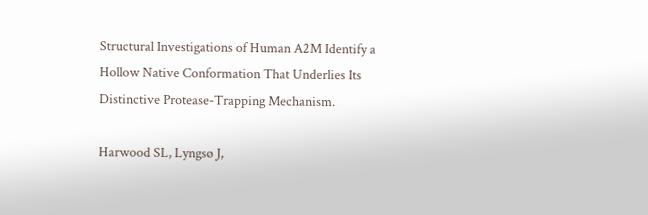Structural Investigations of Human A2M Identify a Hollow Native Conformation That Underlies Its Distinctive Protease-Trapping Mechanism.

Harwood SL, Lyngsø J,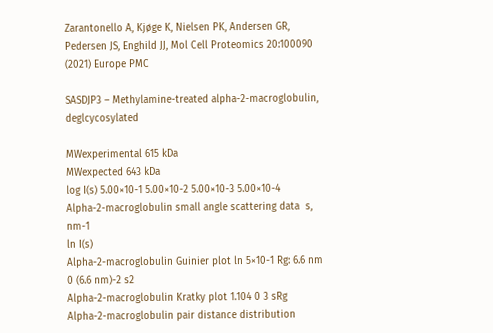Zarantonello A, Kjøge K, Nielsen PK, Andersen GR, Pedersen JS, Enghild JJ, Mol Cell Proteomics 20:100090 (2021) Europe PMC

SASDJP3 – Methylamine-treated alpha-2-macroglobulin, deglcycosylated

MWexperimental 615 kDa
MWexpected 643 kDa
log I(s) 5.00×10-1 5.00×10-2 5.00×10-3 5.00×10-4
Alpha-2-macroglobulin small angle scattering data  s, nm-1
ln I(s)
Alpha-2-macroglobulin Guinier plot ln 5×10-1 Rg: 6.6 nm 0 (6.6 nm)-2 s2
Alpha-2-macroglobulin Kratky plot 1.104 0 3 sRg
Alpha-2-macroglobulin pair distance distribution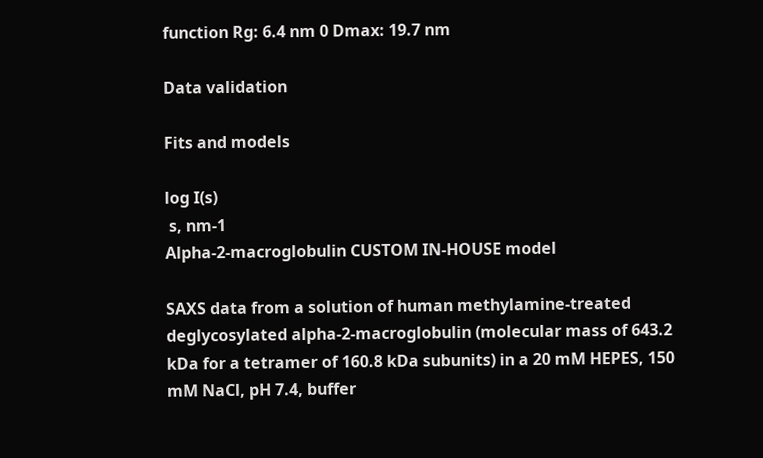function Rg: 6.4 nm 0 Dmax: 19.7 nm

Data validation

Fits and models

log I(s)
 s, nm-1
Alpha-2-macroglobulin CUSTOM IN-HOUSE model

SAXS data from a solution of human methylamine-treated deglycosylated alpha-2-macroglobulin (molecular mass of 643.2 kDa for a tetramer of 160.8 kDa subunits) in a 20 mM HEPES, 150 mM NaCl, pH 7.4, buffer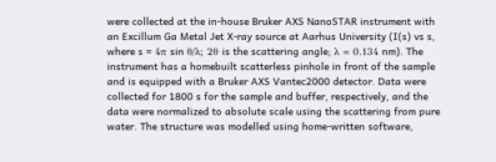were collected at the in-house Bruker AXS NanoSTAR instrument with an Excillum Ga Metal Jet X-ray source at Aarhus University (I(s) vs s, where s = 4π sin θ/λ; 2θ is the scattering angle; λ = 0.134 nm). The instrument has a homebuilt scatterless pinhole in front of the sample and is equipped with a Bruker AXS Vantec2000 detector. Data were collected for 1800 s for the sample and buffer, respectively, and the data were normalized to absolute scale using the scattering from pure water. The structure was modelled using home-written software,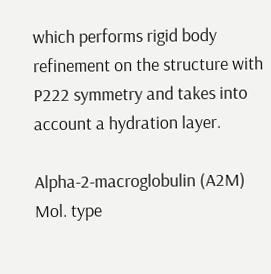which performs rigid body refinement on the structure with P222 symmetry and takes into account a hydration layer.

Alpha-2-macroglobulin (A2M)
Mol. type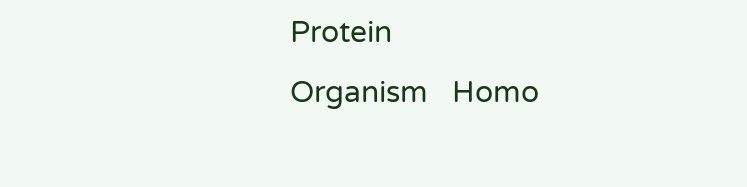Protein
Organism   Homo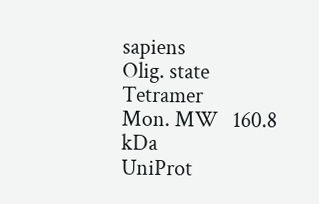sapiens
Olig. state   Tetramer
Mon. MW   160.8 kDa
UniProt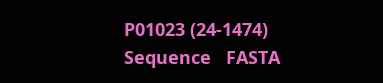P01023 (24-1474)
Sequence   FASTA